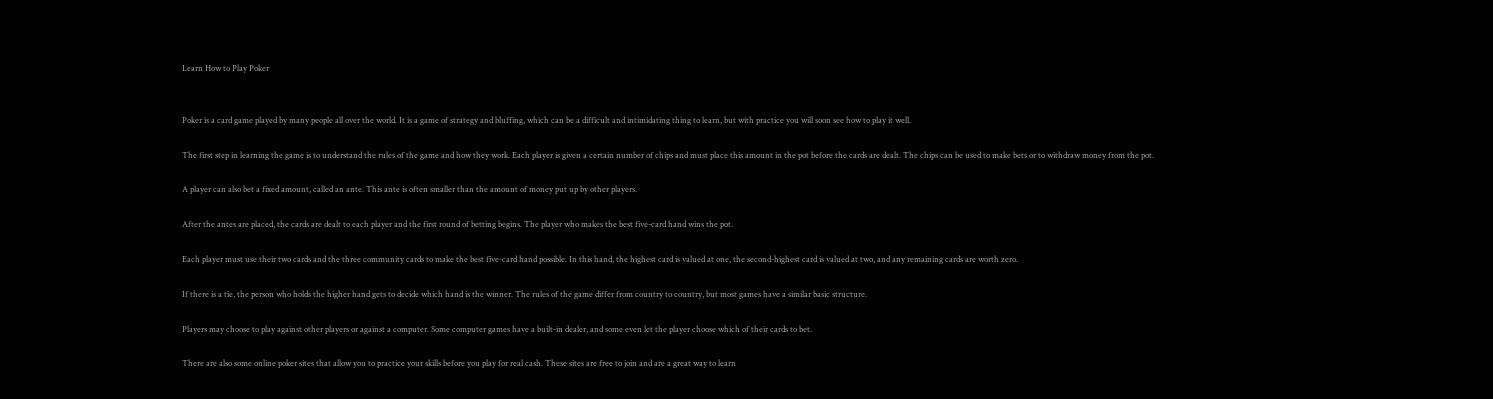Learn How to Play Poker


Poker is a card game played by many people all over the world. It is a game of strategy and bluffing, which can be a difficult and intimidating thing to learn, but with practice you will soon see how to play it well.

The first step in learning the game is to understand the rules of the game and how they work. Each player is given a certain number of chips and must place this amount in the pot before the cards are dealt. The chips can be used to make bets or to withdraw money from the pot.

A player can also bet a fixed amount, called an ante. This ante is often smaller than the amount of money put up by other players.

After the antes are placed, the cards are dealt to each player and the first round of betting begins. The player who makes the best five-card hand wins the pot.

Each player must use their two cards and the three community cards to make the best five-card hand possible. In this hand, the highest card is valued at one, the second-highest card is valued at two, and any remaining cards are worth zero.

If there is a tie, the person who holds the higher hand gets to decide which hand is the winner. The rules of the game differ from country to country, but most games have a similar basic structure.

Players may choose to play against other players or against a computer. Some computer games have a built-in dealer, and some even let the player choose which of their cards to bet.

There are also some online poker sites that allow you to practice your skills before you play for real cash. These sites are free to join and are a great way to learn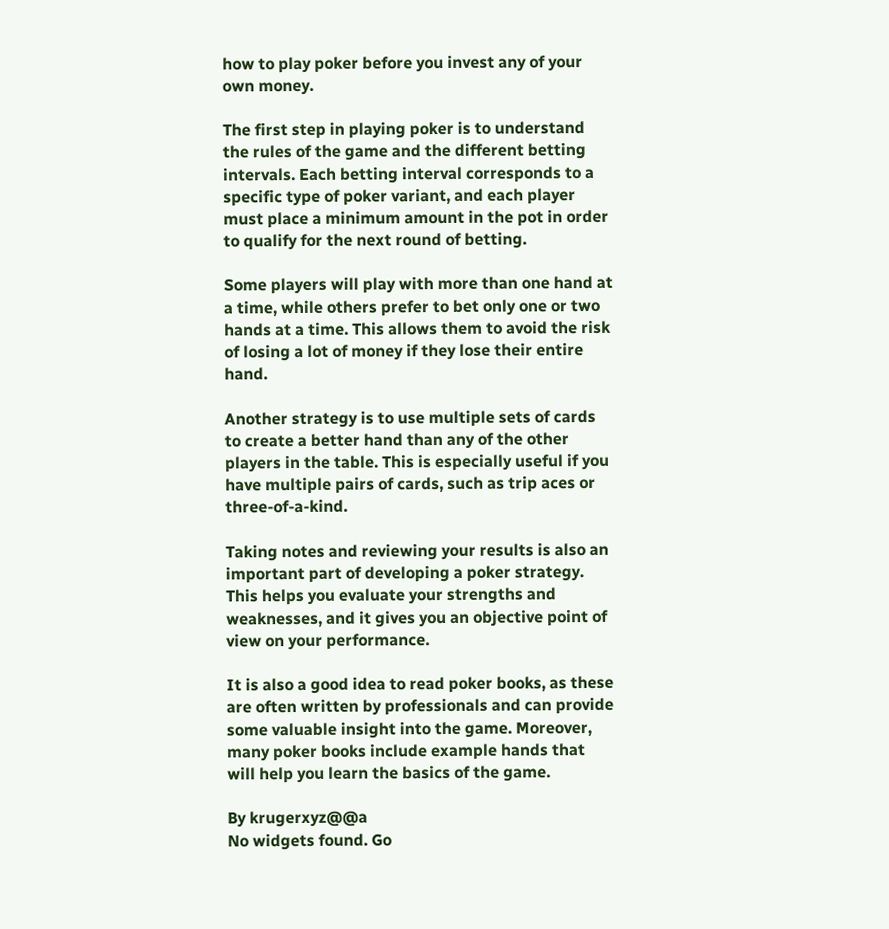how to play poker before you invest any of your own money.

The first step in playing poker is to understand the rules of the game and the different betting intervals. Each betting interval corresponds to a specific type of poker variant, and each player must place a minimum amount in the pot in order to qualify for the next round of betting.

Some players will play with more than one hand at a time, while others prefer to bet only one or two hands at a time. This allows them to avoid the risk of losing a lot of money if they lose their entire hand.

Another strategy is to use multiple sets of cards to create a better hand than any of the other players in the table. This is especially useful if you have multiple pairs of cards, such as trip aces or three-of-a-kind.

Taking notes and reviewing your results is also an important part of developing a poker strategy. This helps you evaluate your strengths and weaknesses, and it gives you an objective point of view on your performance.

It is also a good idea to read poker books, as these are often written by professionals and can provide some valuable insight into the game. Moreover, many poker books include example hands that will help you learn the basics of the game.

By krugerxyz@@a
No widgets found. Go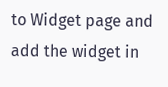to Widget page and add the widget in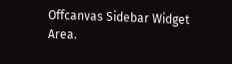Offcanvas Sidebar Widget Area.